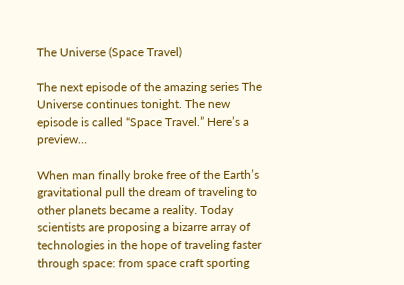The Universe (Space Travel)

The next episode of the amazing series The Universe continues tonight. The new episode is called “Space Travel.” Here’s a preview…

When man finally broke free of the Earth’s gravitational pull the dream of traveling to other planets became a reality. Today scientists are proposing a bizarre array of technologies in the hope of traveling faster through space: from space craft sporting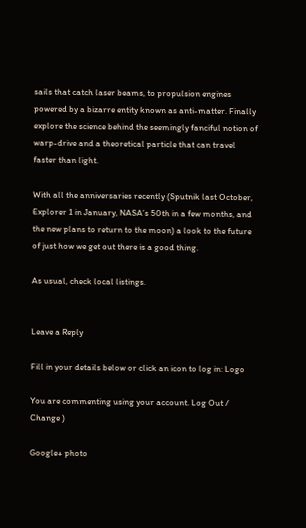sails that catch laser beams, to propulsion engines powered by a bizarre entity known as anti-matter. Finally explore the science behind the seemingly fanciful notion of warp-drive and a theoretical particle that can travel faster than light.

With all the anniversaries recently (Sputnik last October, Explorer 1 in January, NASA’s 50th in a few months, and the new plans to return to the moon) a look to the future of just how we get out there is a good thing.

As usual, check local listings.


Leave a Reply

Fill in your details below or click an icon to log in: Logo

You are commenting using your account. Log Out /  Change )

Google+ photo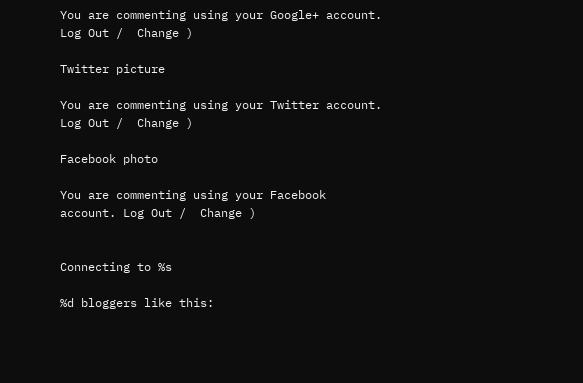You are commenting using your Google+ account. Log Out /  Change )

Twitter picture

You are commenting using your Twitter account. Log Out /  Change )

Facebook photo

You are commenting using your Facebook account. Log Out /  Change )


Connecting to %s

%d bloggers like this: